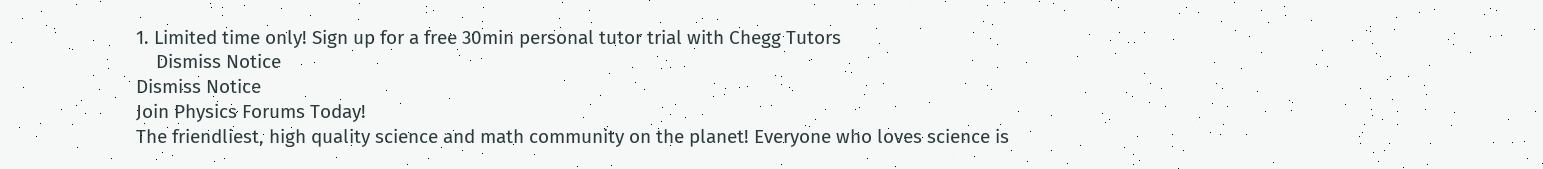1. Limited time only! Sign up for a free 30min personal tutor trial with Chegg Tutors
    Dismiss Notice
Dismiss Notice
Join Physics Forums Today!
The friendliest, high quality science and math community on the planet! Everyone who loves science is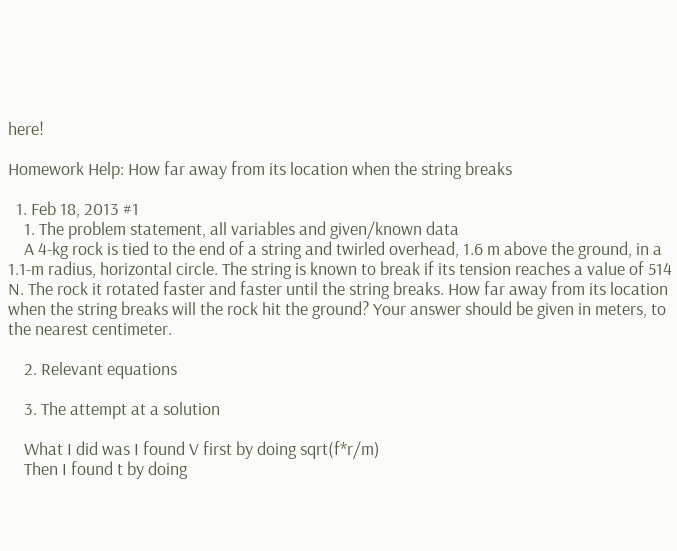here!

Homework Help: How far away from its location when the string breaks

  1. Feb 18, 2013 #1
    1. The problem statement, all variables and given/known data
    A 4-kg rock is tied to the end of a string and twirled overhead, 1.6 m above the ground, in a 1.1-m radius, horizontal circle. The string is known to break if its tension reaches a value of 514 N. The rock it rotated faster and faster until the string breaks. How far away from its location when the string breaks will the rock hit the ground? Your answer should be given in meters, to the nearest centimeter.

    2. Relevant equations

    3. The attempt at a solution

    What I did was I found V first by doing sqrt(f*r/m)
    Then I found t by doing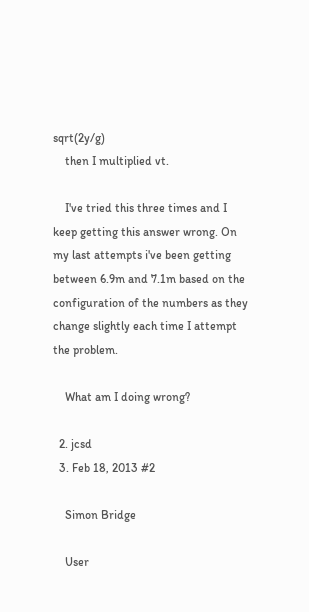sqrt(2y/g)
    then I multiplied vt.

    I've tried this three times and I keep getting this answer wrong. On my last attempts i've been getting between 6.9m and 7.1m based on the configuration of the numbers as they change slightly each time I attempt the problem.

    What am I doing wrong?

  2. jcsd
  3. Feb 18, 2013 #2

    Simon Bridge

    User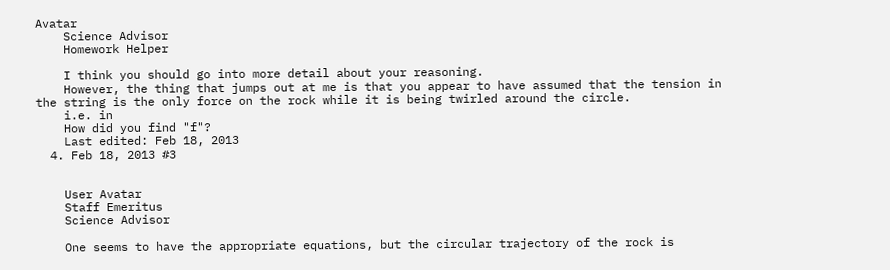Avatar
    Science Advisor
    Homework Helper

    I think you should go into more detail about your reasoning.
    However, the thing that jumps out at me is that you appear to have assumed that the tension in the string is the only force on the rock while it is being twirled around the circle.
    i.e. in
    How did you find "f"?
    Last edited: Feb 18, 2013
  4. Feb 18, 2013 #3


    User Avatar
    Staff Emeritus
    Science Advisor

    One seems to have the appropriate equations, but the circular trajectory of the rock is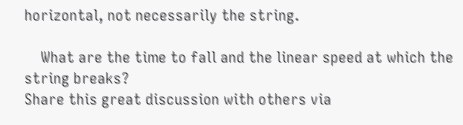horizontal, not necessarily the string.

    What are the time to fall and the linear speed at which the string breaks?
Share this great discussion with others via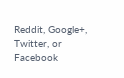Reddit, Google+, Twitter, or Facebook